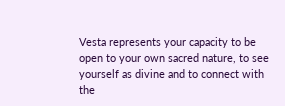Vesta represents your capacity to be open to your own sacred nature, to see yourself as divine and to connect with the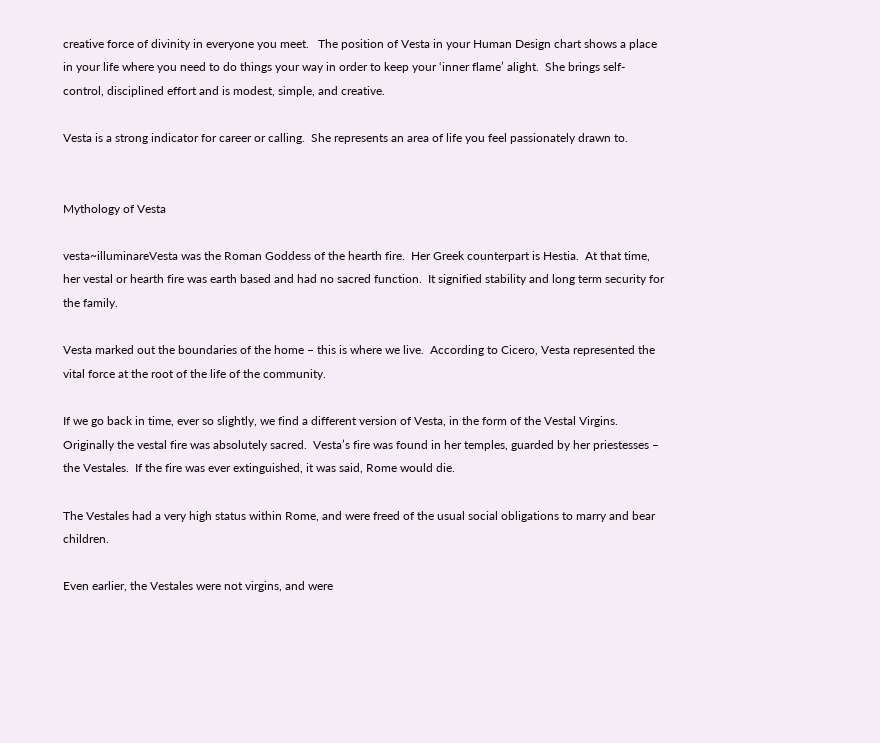creative force of divinity in everyone you meet.   The position of Vesta in your Human Design chart shows a place in your life where you need to do things your way in order to keep your ‘inner flame’ alight.  She brings self-control, disciplined effort and is modest, simple, and creative.

Vesta is a strong indicator for career or calling.  She represents an area of life you feel passionately drawn to.


Mythology of Vesta

vesta~illuminareVesta was the Roman Goddess of the hearth fire.  Her Greek counterpart is Hestia.  At that time, her vestal or hearth fire was earth based and had no sacred function.  It signified stability and long term security for the family.

Vesta marked out the boundaries of the home – this is where we live.  According to Cicero, Vesta represented the vital force at the root of the life of the community.

If we go back in time, ever so slightly, we find a different version of Vesta, in the form of the Vestal Virgins.  Originally the vestal fire was absolutely sacred.  Vesta’s fire was found in her temples, guarded by her priestesses – the Vestales.  If the fire was ever extinguished, it was said, Rome would die.

The Vestales had a very high status within Rome, and were freed of the usual social obligations to marry and bear children.

Even earlier, the Vestales were not virgins, and were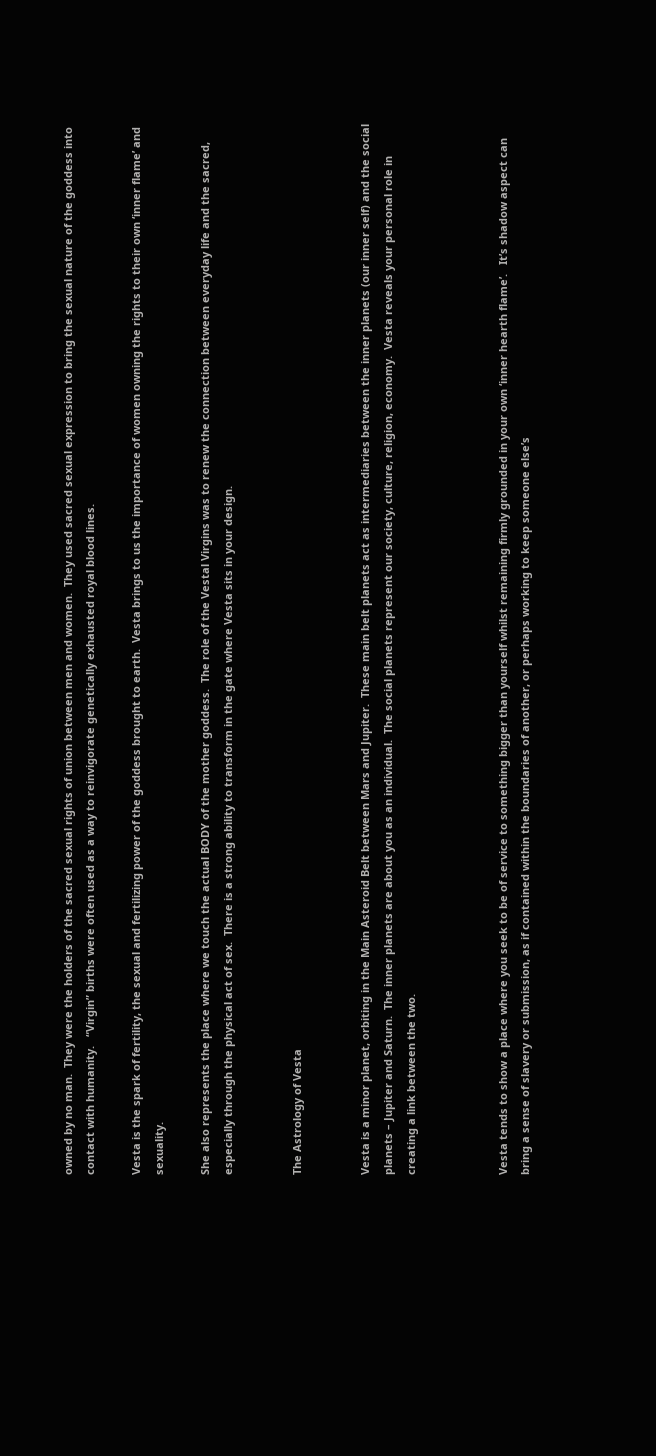owned by no man.  They were the holders of the sacred sexual rights of union between men and women.  They used sacred sexual expression to bring the sexual nature of the goddess into contact with humanity.   “Virgin” births were often used as a way to reinvigorate genetically exhausted royal blood lines.

Vesta is the spark of fertility, the sexual and fertilizing power of the goddess brought to earth.  Vesta brings to us the importance of women owning the rights to their own ‘inner flame’ and sexuality.

She also represents the place where we touch the actual BODY of the mother goddess.  The role of the Vestal Virgins was to renew the connection between everyday life and the sacred, especially through the physical act of sex.  There is a strong ability to transform in the gate where Vesta sits in your design.


The Astrology of Vesta


Vesta is a minor planet, orbiting in the Main Asteroid Belt between Mars and Jupiter.  These main belt planets act as intermediaries between the inner planets (our inner self) and the social planets – Jupiter and Saturn.  The inner planets are about you as an individual.  The social planets represent our society, culture, religion, economy.  Vesta reveals your personal role in creating a link between the two.



Vesta tends to show a place where you seek to be of service to something bigger than yourself whilst remaining firmly grounded in your own ‘inner hearth flame’.   It’s shadow aspect can bring a sense of slavery or submission, as if contained within the boundaries of another, or perhaps working to keep someone else’s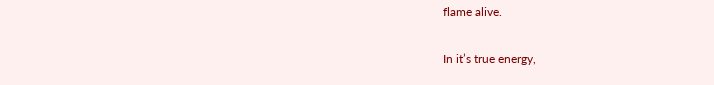flame alive.

In it’s true energy,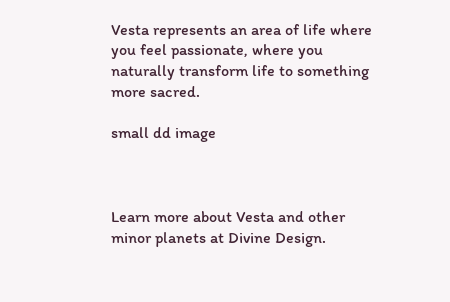Vesta represents an area of life where you feel passionate, where you naturally transform life to something more sacred.

small dd image



Learn more about Vesta and other minor planets at Divine Design.